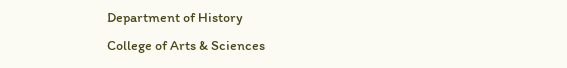Department of History
College of Arts & Sciences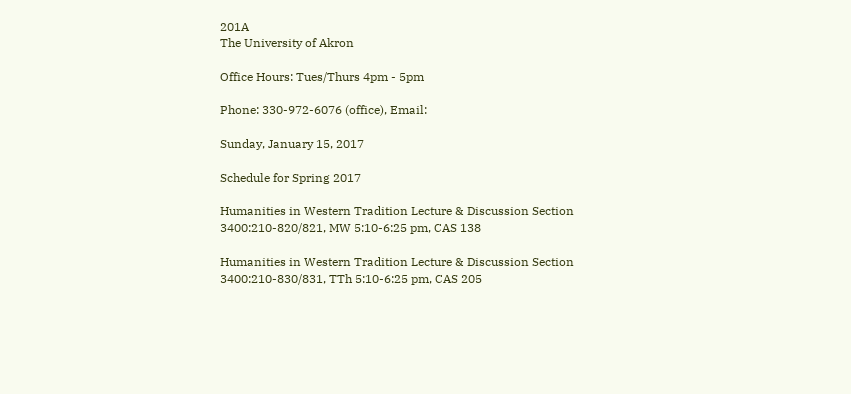201A
The University of Akron

Office Hours: Tues/Thurs 4pm - 5pm

Phone: 330-972-6076 (office), Email:

Sunday, January 15, 2017

Schedule for Spring 2017

Humanities in Western Tradition Lecture & Discussion Section 3400:210-820/821, MW 5:10-6:25 pm, CAS 138

Humanities in Western Tradition Lecture & Discussion Section 3400:210-830/831, TTh 5:10-6:25 pm, CAS 205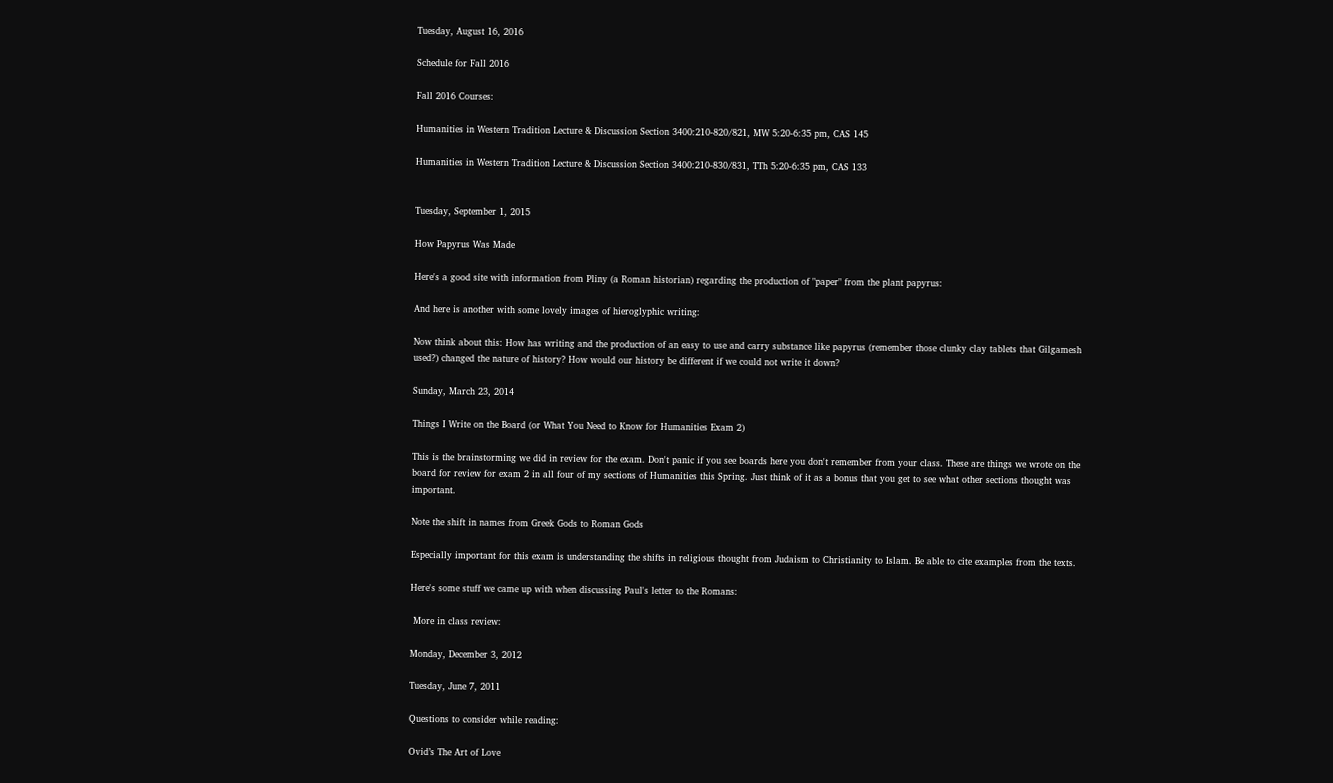Tuesday, August 16, 2016

Schedule for Fall 2016

Fall 2016 Courses:

Humanities in Western Tradition Lecture & Discussion Section 3400:210-820/821, MW 5:20-6:35 pm, CAS 145

Humanities in Western Tradition Lecture & Discussion Section 3400:210-830/831, TTh 5:20-6:35 pm, CAS 133


Tuesday, September 1, 2015

How Papyrus Was Made

Here's a good site with information from Pliny (a Roman historian) regarding the production of "paper" from the plant papyrus:

And here is another with some lovely images of hieroglyphic writing:

Now think about this: How has writing and the production of an easy to use and carry substance like papyrus (remember those clunky clay tablets that Gilgamesh used?) changed the nature of history? How would our history be different if we could not write it down?

Sunday, March 23, 2014

Things I Write on the Board (or What You Need to Know for Humanities Exam 2)

This is the brainstorming we did in review for the exam. Don't panic if you see boards here you don't remember from your class. These are things we wrote on the board for review for exam 2 in all four of my sections of Humanities this Spring. Just think of it as a bonus that you get to see what other sections thought was important.

Note the shift in names from Greek Gods to Roman Gods

Especially important for this exam is understanding the shifts in religious thought from Judaism to Christianity to Islam. Be able to cite examples from the texts.

Here's some stuff we came up with when discussing Paul's letter to the Romans:

 More in class review:

Monday, December 3, 2012

Tuesday, June 7, 2011

Questions to consider while reading:

Ovid’s The Art of Love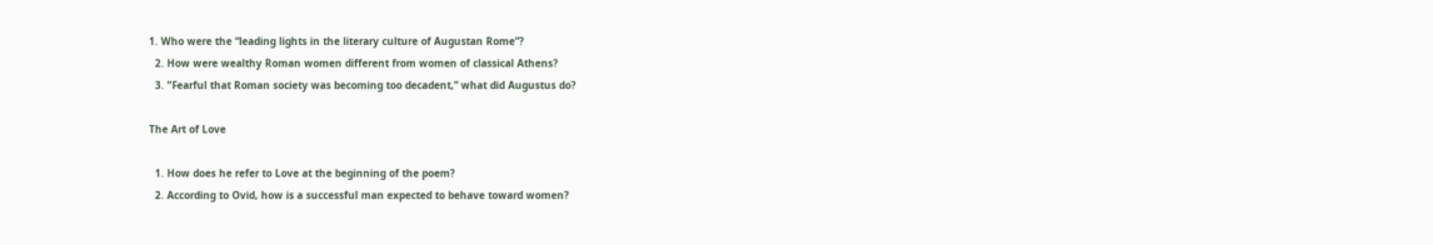1. Who were the “leading lights in the literary culture of Augustan Rome”?
  2. How were wealthy Roman women different from women of classical Athens?
  3. "Fearful that Roman society was becoming too decadent,” what did Augustus do?

The Art of Love

  1. How does he refer to Love at the beginning of the poem?
  2. According to Ovid, how is a successful man expected to behave toward women?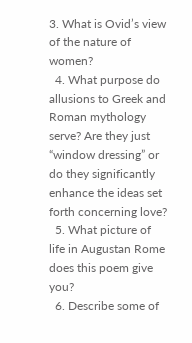3. What is Ovid’s view of the nature of women?
  4. What purpose do allusions to Greek and Roman mythology serve? Are they just “window dressing” or do they significantly enhance the ideas set forth concerning love?
  5. What picture of life in Augustan Rome does this poem give you?
  6. Describe some of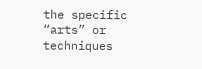the specific “arts” or techniques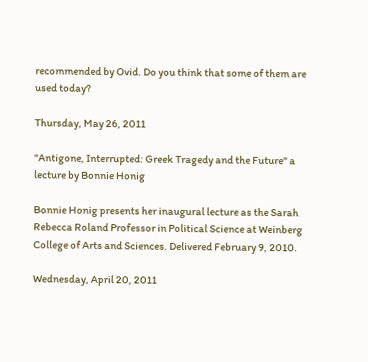recommended by Ovid. Do you think that some of them are used today?

Thursday, May 26, 2011

"Antigone, Interrupted: Greek Tragedy and the Future" a lecture by Bonnie Honig

Bonnie Honig presents her inaugural lecture as the Sarah Rebecca Roland Professor in Political Science at Weinberg College of Arts and Sciences. Delivered February 9, 2010.

Wednesday, April 20, 2011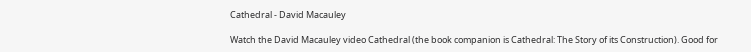Cathedral - David Macauley

Watch the David Macauley video Cathedral (the book companion is Cathedral: The Story of its Construction). Good for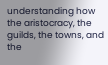understanding how the aristocracy, the guilds, the towns, and the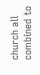church all combined to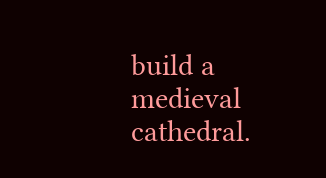build a medieval cathedral.